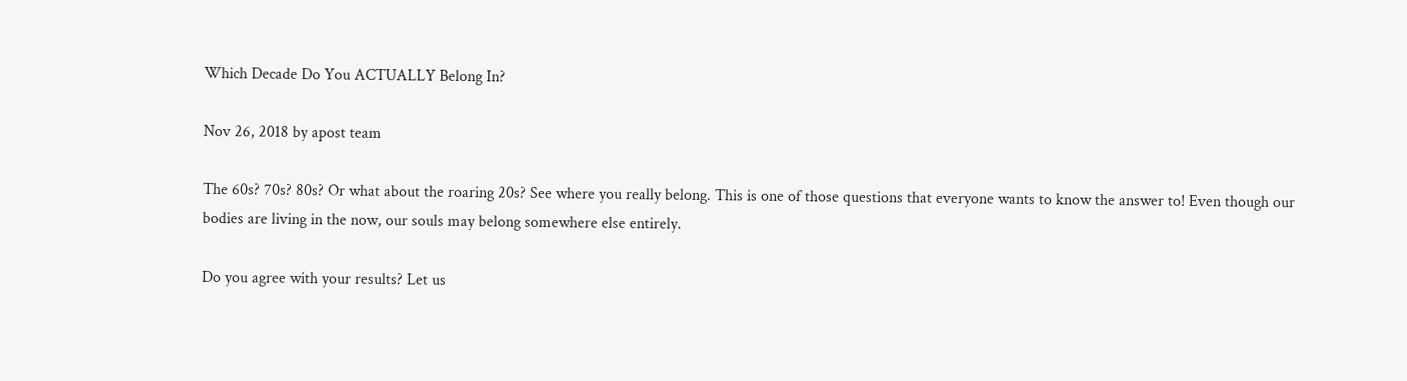Which Decade Do You ACTUALLY Belong In?

Nov 26, 2018 by apost team

The 60s? 70s? 80s? Or what about the roaring 20s? See where you really belong. This is one of those questions that everyone wants to know the answer to! Even though our bodies are living in the now, our souls may belong somewhere else entirely.

Do you agree with your results? Let us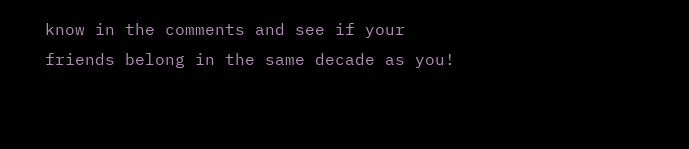know in the comments and see if your friends belong in the same decade as you!